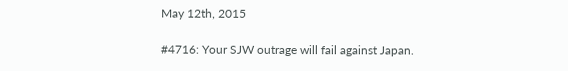May 12th, 2015

#4716: Your SJW outrage will fail against Japan.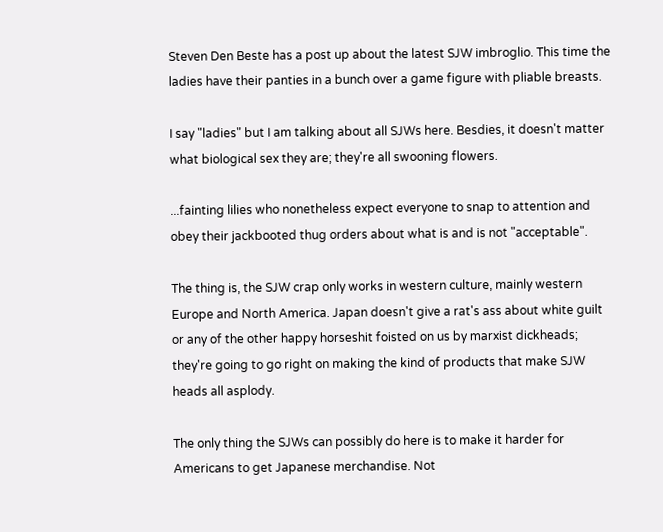Steven Den Beste has a post up about the latest SJW imbroglio. This time the ladies have their panties in a bunch over a game figure with pliable breasts.

I say "ladies" but I am talking about all SJWs here. Besdies, it doesn't matter what biological sex they are; they're all swooning flowers.

...fainting lilies who nonetheless expect everyone to snap to attention and obey their jackbooted thug orders about what is and is not "acceptable".

The thing is, the SJW crap only works in western culture, mainly western Europe and North America. Japan doesn't give a rat's ass about white guilt or any of the other happy horseshit foisted on us by marxist dickheads; they're going to go right on making the kind of products that make SJW heads all asplody.

The only thing the SJWs can possibly do here is to make it harder for Americans to get Japanese merchandise. Not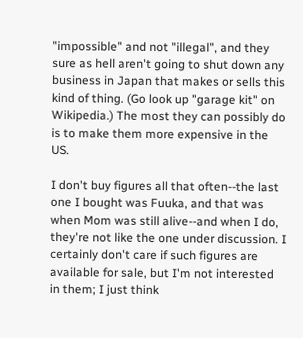"impossible" and not "illegal", and they sure as hell aren't going to shut down any business in Japan that makes or sells this kind of thing. (Go look up "garage kit" on Wikipedia.) The most they can possibly do is to make them more expensive in the US.

I don't buy figures all that often--the last one I bought was Fuuka, and that was when Mom was still alive--and when I do, they're not like the one under discussion. I certainly don't care if such figures are available for sale, but I'm not interested in them; I just think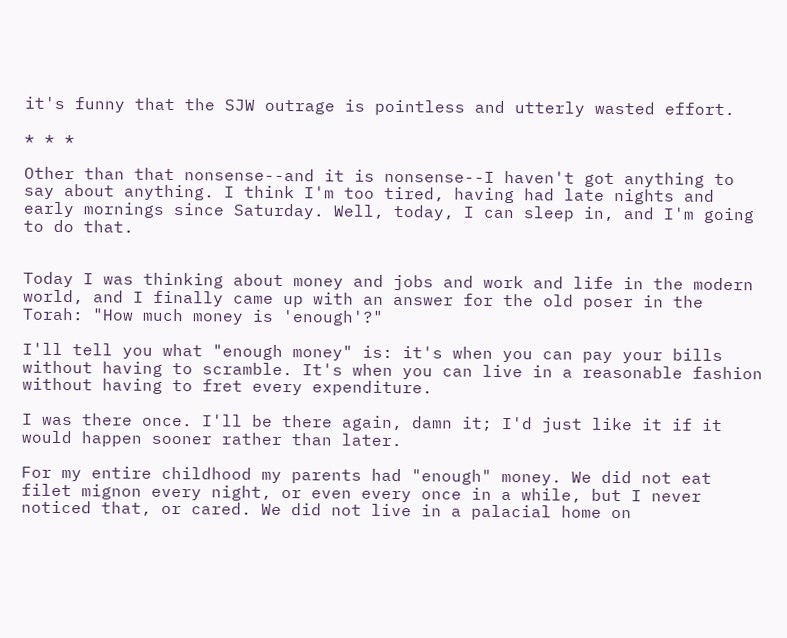it's funny that the SJW outrage is pointless and utterly wasted effort.

* * *

Other than that nonsense--and it is nonsense--I haven't got anything to say about anything. I think I'm too tired, having had late nights and early mornings since Saturday. Well, today, I can sleep in, and I'm going to do that.


Today I was thinking about money and jobs and work and life in the modern world, and I finally came up with an answer for the old poser in the Torah: "How much money is 'enough'?"

I'll tell you what "enough money" is: it's when you can pay your bills without having to scramble. It's when you can live in a reasonable fashion without having to fret every expenditure.

I was there once. I'll be there again, damn it; I'd just like it if it would happen sooner rather than later.

For my entire childhood my parents had "enough" money. We did not eat filet mignon every night, or even every once in a while, but I never noticed that, or cared. We did not live in a palacial home on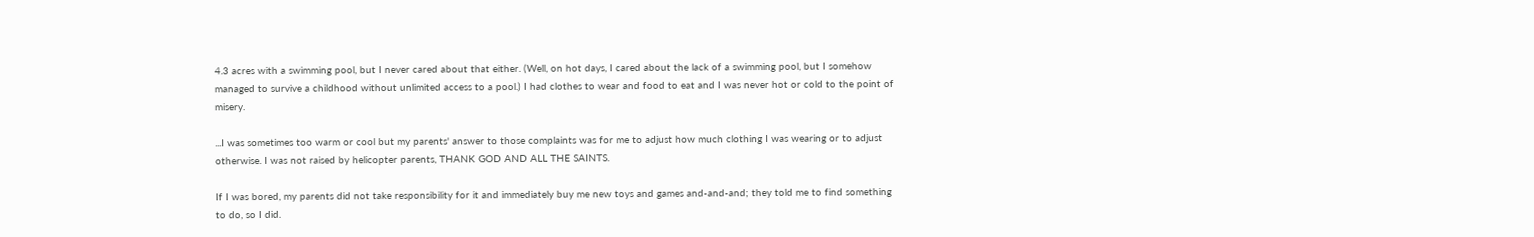4.3 acres with a swimming pool, but I never cared about that either. (Well, on hot days, I cared about the lack of a swimming pool, but I somehow managed to survive a childhood without unlimited access to a pool.) I had clothes to wear and food to eat and I was never hot or cold to the point of misery.

...I was sometimes too warm or cool but my parents' answer to those complaints was for me to adjust how much clothing I was wearing or to adjust otherwise. I was not raised by helicopter parents, THANK GOD AND ALL THE SAINTS.

If I was bored, my parents did not take responsibility for it and immediately buy me new toys and games and-and-and; they told me to find something to do, so I did.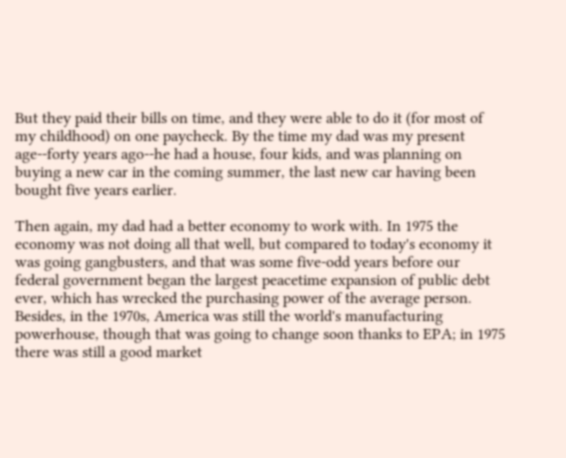But they paid their bills on time, and they were able to do it (for most of my childhood) on one paycheck. By the time my dad was my present age--forty years ago--he had a house, four kids, and was planning on buying a new car in the coming summer, the last new car having been bought five years earlier.

Then again, my dad had a better economy to work with. In 1975 the economy was not doing all that well, but compared to today's economy it was going gangbusters, and that was some five-odd years before our federal government began the largest peacetime expansion of public debt ever, which has wrecked the purchasing power of the average person. Besides, in the 1970s, America was still the world's manufacturing powerhouse, though that was going to change soon thanks to EPA; in 1975 there was still a good market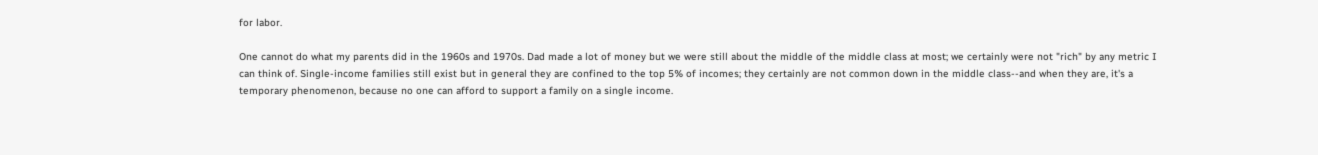for labor.

One cannot do what my parents did in the 1960s and 1970s. Dad made a lot of money but we were still about the middle of the middle class at most; we certainly were not "rich" by any metric I can think of. Single-income families still exist but in general they are confined to the top 5% of incomes; they certainly are not common down in the middle class--and when they are, it's a temporary phenomenon, because no one can afford to support a family on a single income.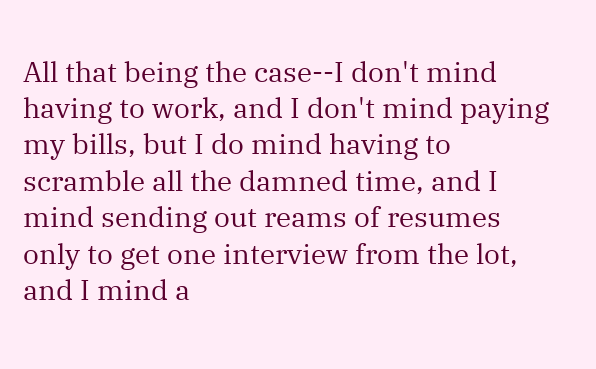All that being the case--I don't mind having to work, and I don't mind paying my bills, but I do mind having to scramble all the damned time, and I mind sending out reams of resumes only to get one interview from the lot, and I mind a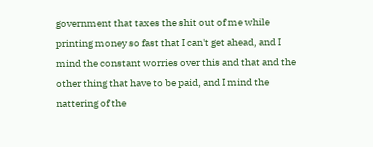government that taxes the shit out of me while printing money so fast that I can't get ahead, and I mind the constant worries over this and that and the other thing that have to be paid, and I mind the nattering of the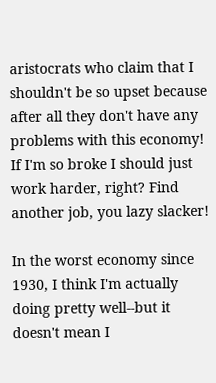aristocrats who claim that I shouldn't be so upset because after all they don't have any problems with this economy! If I'm so broke I should just work harder, right? Find another job, you lazy slacker!

In the worst economy since 1930, I think I'm actually doing pretty well--but it doesn't mean I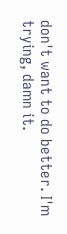don't want to do better. I'm trying, damn it.